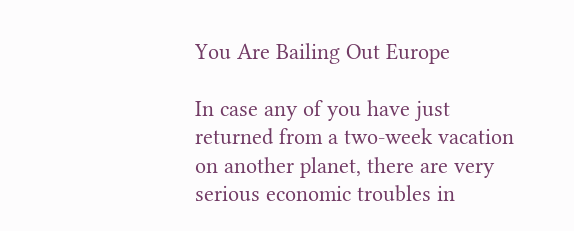You Are Bailing Out Europe

In case any of you have just returned from a two-week vacation on another planet, there are very serious economic troubles in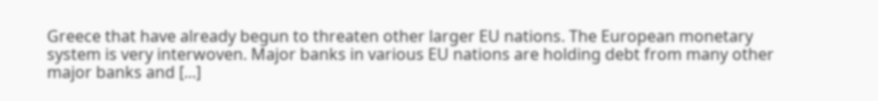Greece that have already begun to threaten other larger EU nations. The European monetary system is very interwoven. Major banks in various EU nations are holding debt from many other major banks and [...]